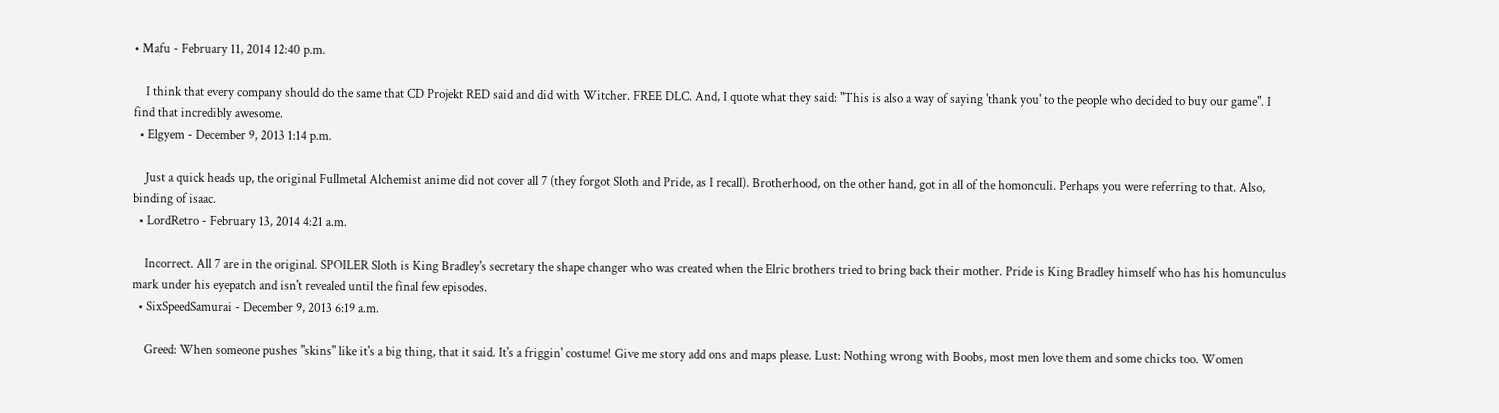• Mafu - February 11, 2014 12:40 p.m.

    I think that every company should do the same that CD Projekt RED said and did with Witcher. FREE DLC. And, I quote what they said: "This is also a way of saying 'thank you' to the people who decided to buy our game". I find that incredibly awesome.
  • Elgyem - December 9, 2013 1:14 p.m.

    Just a quick heads up, the original Fullmetal Alchemist anime did not cover all 7 (they forgot Sloth and Pride, as I recall). Brotherhood, on the other hand, got in all of the homonculi. Perhaps you were referring to that. Also, binding of isaac.
  • LordRetro - February 13, 2014 4:21 a.m.

    Incorrect. All 7 are in the original. SPOILER Sloth is King Bradley's secretary the shape changer who was created when the Elric brothers tried to bring back their mother. Pride is King Bradley himself who has his homunculus mark under his eyepatch and isn't revealed until the final few episodes.
  • SixSpeedSamurai - December 9, 2013 6:19 a.m.

    Greed: When someone pushes "skins" like it's a big thing, that it said. It's a friggin' costume! Give me story add ons and maps please. Lust: Nothing wrong with Boobs, most men love them and some chicks too. Women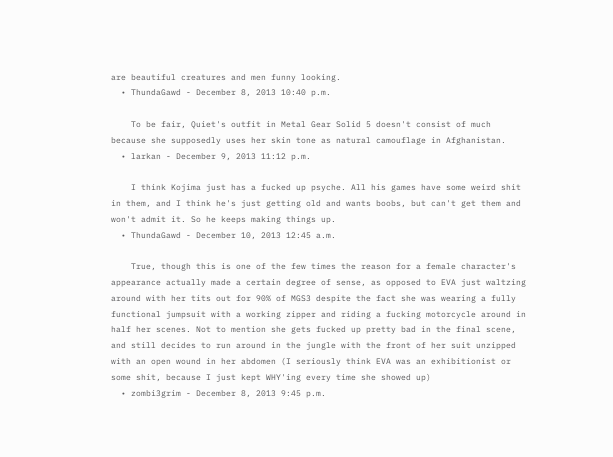are beautiful creatures and men funny looking.
  • ThundaGawd - December 8, 2013 10:40 p.m.

    To be fair, Quiet's outfit in Metal Gear Solid 5 doesn't consist of much because she supposedly uses her skin tone as natural camouflage in Afghanistan.
  • larkan - December 9, 2013 11:12 p.m.

    I think Kojima just has a fucked up psyche. All his games have some weird shit in them, and I think he's just getting old and wants boobs, but can't get them and won't admit it. So he keeps making things up.
  • ThundaGawd - December 10, 2013 12:45 a.m.

    True, though this is one of the few times the reason for a female character's appearance actually made a certain degree of sense, as opposed to EVA just waltzing around with her tits out for 90% of MGS3 despite the fact she was wearing a fully functional jumpsuit with a working zipper and riding a fucking motorcycle around in half her scenes. Not to mention she gets fucked up pretty bad in the final scene, and still decides to run around in the jungle with the front of her suit unzipped with an open wound in her abdomen (I seriously think EVA was an exhibitionist or some shit, because I just kept WHY'ing every time she showed up)
  • zombi3grim - December 8, 2013 9:45 p.m.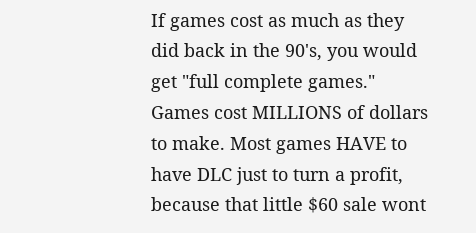If games cost as much as they did back in the 90's, you would get "full complete games." Games cost MILLIONS of dollars to make. Most games HAVE to have DLC just to turn a profit, because that little $60 sale wont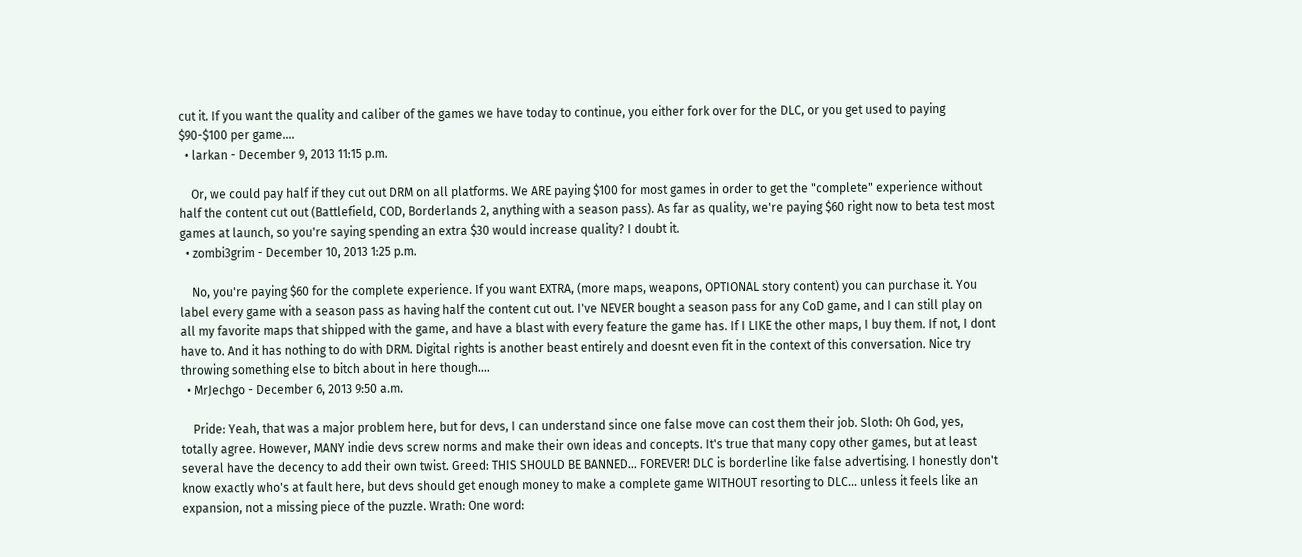cut it. If you want the quality and caliber of the games we have today to continue, you either fork over for the DLC, or you get used to paying $90-$100 per game....
  • larkan - December 9, 2013 11:15 p.m.

    Or, we could pay half if they cut out DRM on all platforms. We ARE paying $100 for most games in order to get the "complete" experience without half the content cut out (Battlefield, COD, Borderlands 2, anything with a season pass). As far as quality, we're paying $60 right now to beta test most games at launch, so you're saying spending an extra $30 would increase quality? I doubt it.
  • zombi3grim - December 10, 2013 1:25 p.m.

    No, you're paying $60 for the complete experience. If you want EXTRA, (more maps, weapons, OPTIONAL story content) you can purchase it. You label every game with a season pass as having half the content cut out. I've NEVER bought a season pass for any CoD game, and I can still play on all my favorite maps that shipped with the game, and have a blast with every feature the game has. If I LIKE the other maps, I buy them. If not, I dont have to. And it has nothing to do with DRM. Digital rights is another beast entirely and doesnt even fit in the context of this conversation. Nice try throwing something else to bitch about in here though....
  • MrJechgo - December 6, 2013 9:50 a.m.

    Pride: Yeah, that was a major problem here, but for devs, I can understand since one false move can cost them their job. Sloth: Oh God, yes, totally agree. However, MANY indie devs screw norms and make their own ideas and concepts. It's true that many copy other games, but at least several have the decency to add their own twist. Greed: THIS SHOULD BE BANNED... FOREVER! DLC is borderline like false advertising. I honestly don't know exactly who's at fault here, but devs should get enough money to make a complete game WITHOUT resorting to DLC... unless it feels like an expansion, not a missing piece of the puzzle. Wrath: One word: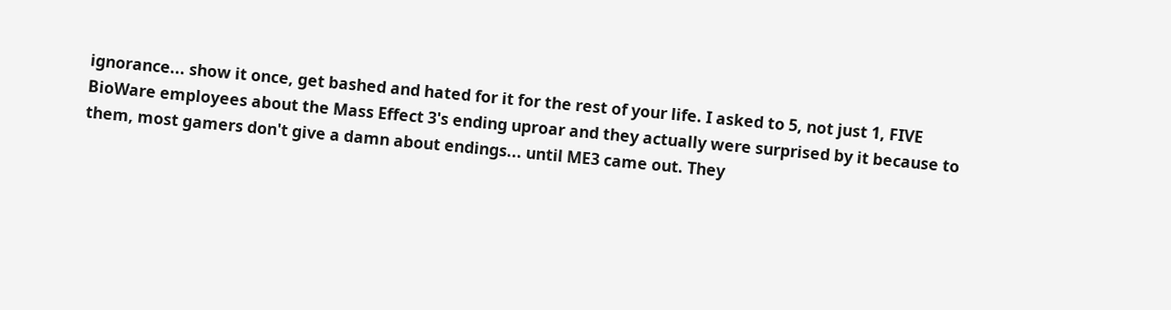ignorance... show it once, get bashed and hated for it for the rest of your life. I asked to 5, not just 1, FIVE BioWare employees about the Mass Effect 3's ending uproar and they actually were surprised by it because to them, most gamers don't give a damn about endings... until ME3 came out. They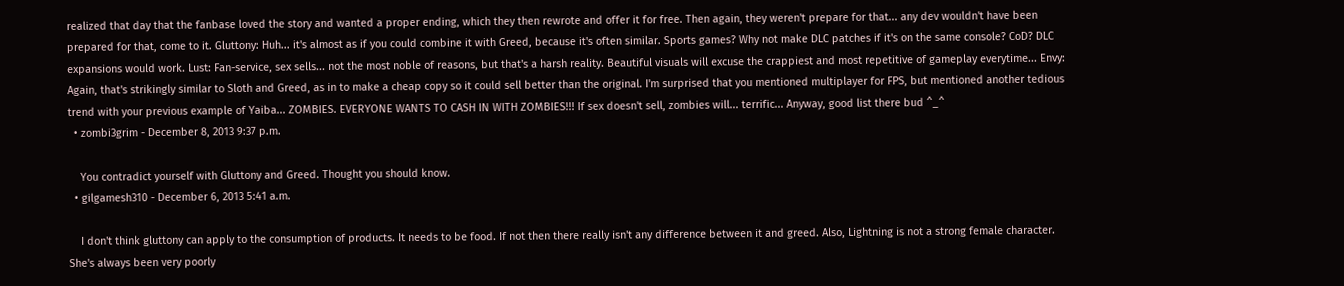realized that day that the fanbase loved the story and wanted a proper ending, which they then rewrote and offer it for free. Then again, they weren't prepare for that... any dev wouldn't have been prepared for that, come to it. Gluttony: Huh... it's almost as if you could combine it with Greed, because it's often similar. Sports games? Why not make DLC patches if it's on the same console? CoD? DLC expansions would work. Lust: Fan-service, sex sells... not the most noble of reasons, but that's a harsh reality. Beautiful visuals will excuse the crappiest and most repetitive of gameplay everytime... Envy: Again, that's strikingly similar to Sloth and Greed, as in to make a cheap copy so it could sell better than the original. I'm surprised that you mentioned multiplayer for FPS, but mentioned another tedious trend with your previous example of Yaiba... ZOMBIES. EVERYONE WANTS TO CASH IN WITH ZOMBIES!!! If sex doesn't sell, zombies will... terrific... Anyway, good list there bud ^_^
  • zombi3grim - December 8, 2013 9:37 p.m.

    You contradict yourself with Gluttony and Greed. Thought you should know.
  • gilgamesh310 - December 6, 2013 5:41 a.m.

    I don't think gluttony can apply to the consumption of products. It needs to be food. If not then there really isn't any difference between it and greed. Also, Lightning is not a strong female character. She's always been very poorly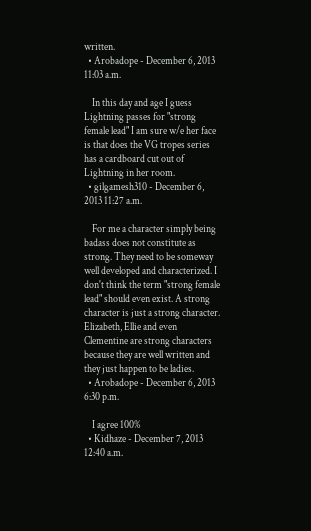written.
  • Arobadope - December 6, 2013 11:03 a.m.

    In this day and age I guess Lightning passes for "strong female lead" I am sure w/e her face is that does the VG tropes series has a cardboard cut out of Lightning in her room.
  • gilgamesh310 - December 6, 2013 11:27 a.m.

    For me a character simply being badass does not constitute as strong. They need to be someway well developed and characterized. I don't think the term "strong female lead" should even exist. A strong character is just a strong character. Elizabeth, Ellie and even Clementine are strong characters because they are well written and they just happen to be ladies.
  • Arobadope - December 6, 2013 6:30 p.m.

    I agree 100%
  • Kidhaze - December 7, 2013 12:40 a.m.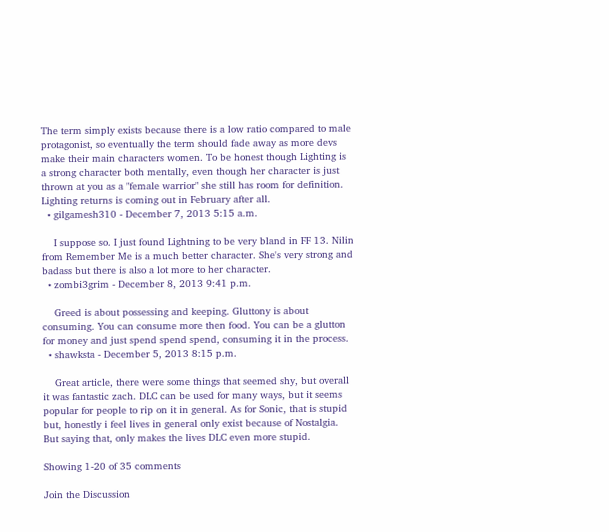The term simply exists because there is a low ratio compared to male protagonist, so eventually the term should fade away as more devs make their main characters women. To be honest though Lighting is a strong character both mentally, even though her character is just thrown at you as a "female warrior" she still has room for definition. Lighting returns is coming out in February after all.
  • gilgamesh310 - December 7, 2013 5:15 a.m.

    I suppose so. I just found Lightning to be very bland in FF 13. Nilin from Remember Me is a much better character. She's very strong and badass but there is also a lot more to her character.
  • zombi3grim - December 8, 2013 9:41 p.m.

    Greed is about possessing and keeping. Gluttony is about consuming. You can consume more then food. You can be a glutton for money and just spend spend spend, consuming it in the process.
  • shawksta - December 5, 2013 8:15 p.m.

    Great article, there were some things that seemed shy, but overall it was fantastic zach. DLC can be used for many ways, but it seems popular for people to rip on it in general. As for Sonic, that is stupid but, honestly i feel lives in general only exist because of Nostalgia. But saying that, only makes the lives DLC even more stupid.

Showing 1-20 of 35 comments

Join the Discussion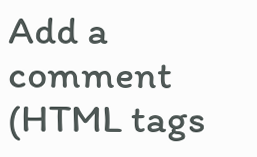Add a comment (HTML tags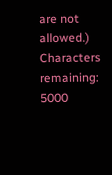are not allowed.)
Characters remaining: 5000